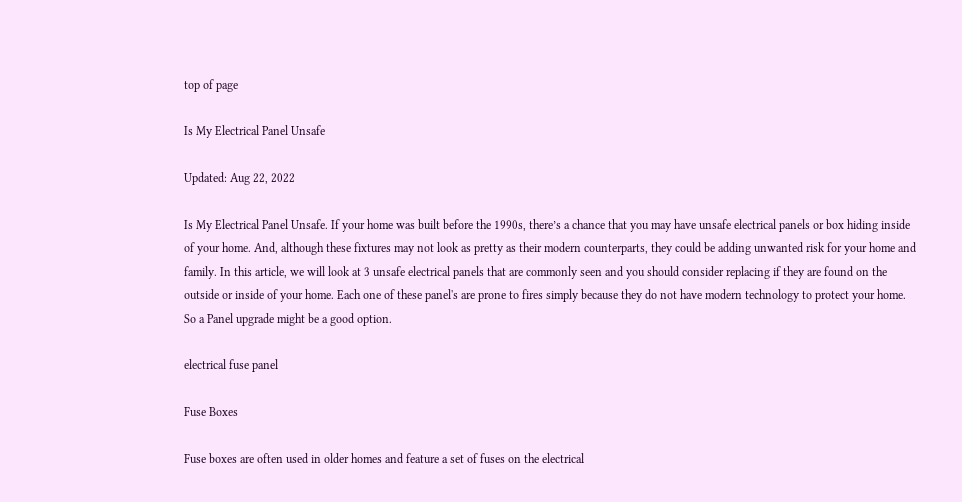top of page

Is My Electrical Panel Unsafe

Updated: Aug 22, 2022

Is My Electrical Panel Unsafe. If your home was built before the 1990s, there’s a chance that you may have unsafe electrical panels or box hiding inside of your home. And, although these fixtures may not look as pretty as their modern counterparts, they could be adding unwanted risk for your home and family. In this article, we will look at 3 unsafe electrical panels that are commonly seen and you should consider replacing if they are found on the outside or inside of your home. Each one of these panel's are prone to fires simply because they do not have modern technology to protect your home. So a Panel upgrade might be a good option.

electrical fuse panel

Fuse Boxes

Fuse boxes are often used in older homes and feature a set of fuses on the electrical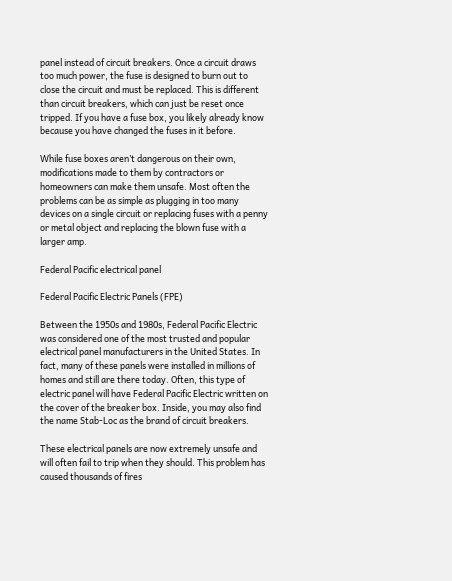panel instead of circuit breakers. Once a circuit draws too much power, the fuse is designed to burn out to close the circuit and must be replaced. This is different than circuit breakers, which can just be reset once tripped. If you have a fuse box, you likely already know because you have changed the fuses in it before.

While fuse boxes aren’t dangerous on their own, modifications made to them by contractors or homeowners can make them unsafe. Most often the problems can be as simple as plugging in too many devices on a single circuit or replacing fuses with a penny or metal object and replacing the blown fuse with a larger amp.

Federal Pacific electrical panel

Federal Pacific Electric Panels (FPE)

Between the 1950s and 1980s, Federal Pacific Electric was considered one of the most trusted and popular electrical panel manufacturers in the United States. In fact, many of these panels were installed in millions of homes and still are there today. Often, this type of electric panel will have Federal Pacific Electric written on the cover of the breaker box. Inside, you may also find the name Stab-Loc as the brand of circuit breakers.

These electrical panels are now extremely unsafe and will often fail to trip when they should. This problem has caused thousands of fires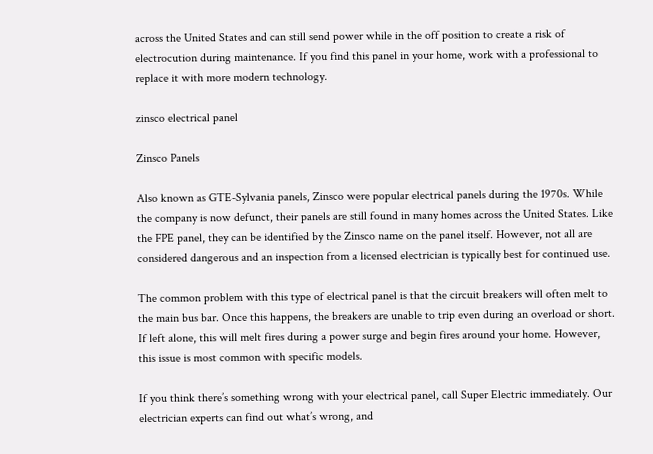across the United States and can still send power while in the off position to create a risk of electrocution during maintenance. If you find this panel in your home, work with a professional to replace it with more modern technology.

zinsco electrical panel

Zinsco Panels

Also known as GTE-Sylvania panels, Zinsco were popular electrical panels during the 1970s. While the company is now defunct, their panels are still found in many homes across the United States. Like the FPE panel, they can be identified by the Zinsco name on the panel itself. However, not all are considered dangerous and an inspection from a licensed electrician is typically best for continued use.

The common problem with this type of electrical panel is that the circuit breakers will often melt to the main bus bar. Once this happens, the breakers are unable to trip even during an overload or short. If left alone, this will melt fires during a power surge and begin fires around your home. However, this issue is most common with specific models.

If you think there’s something wrong with your electrical panel, call Super Electric immediately. Our electrician experts can find out what’s wrong, and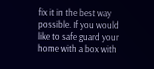fix it in the best way possible. If you would like to safe guard your home with a box with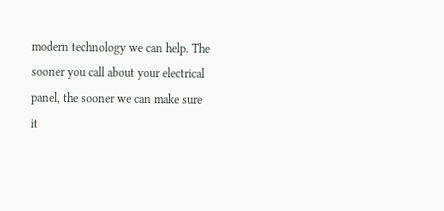modern technology we can help. The sooner you call about your electrical panel, the sooner we can make sure it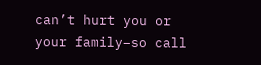can’t hurt you or your family–so call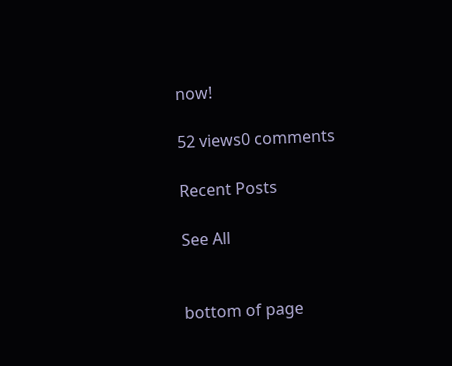now!

52 views0 comments

Recent Posts

See All


bottom of page